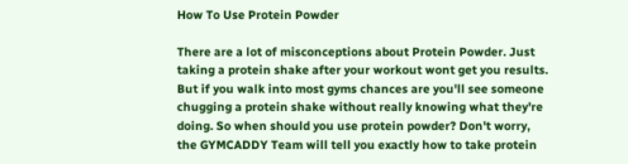How To Use Protein Powder

There are a lot of misconceptions about Protein Powder. Just taking a protein shake after your workout wont get you results. But if you walk into most gyms chances are you'll see someone chugging a protein shake without really knowing what they're doing. So when should you use protein powder? Don't worry, the GYMCADDY Team will tell you exactly how to take protein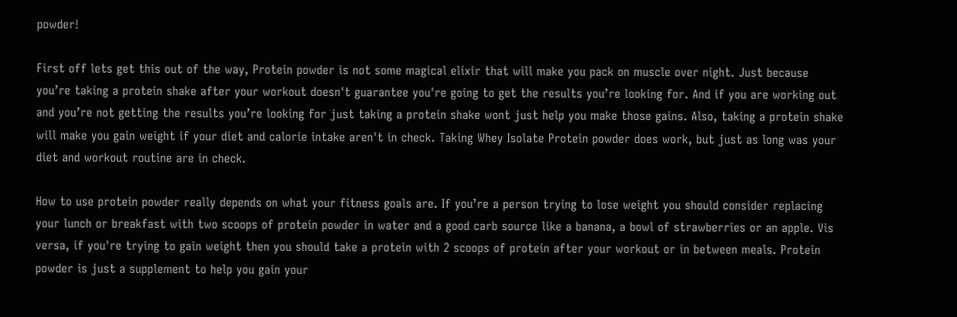powder!

First off lets get this out of the way, Protein powder is not some magical elixir that will make you pack on muscle over night. Just because you’re taking a protein shake after your workout doesn't guarantee you're going to get the results you’re looking for. And if you are working out and you’re not getting the results you’re looking for just taking a protein shake wont just help you make those gains. Also, taking a protein shake will make you gain weight if your diet and calorie intake aren't in check. Taking Whey Isolate Protein powder does work, but just as long was your diet and workout routine are in check.

How to use protein powder really depends on what your fitness goals are. If you’re a person trying to lose weight you should consider replacing your lunch or breakfast with two scoops of protein powder in water and a good carb source like a banana, a bowl of strawberries or an apple. Vis versa, if you're trying to gain weight then you should take a protein with 2 scoops of protein after your workout or in between meals. Protein powder is just a supplement to help you gain your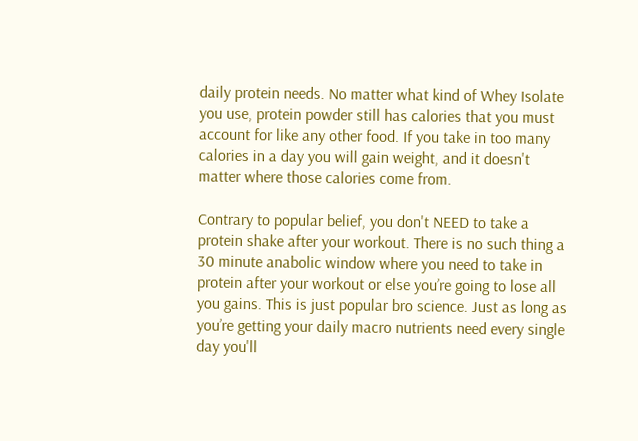daily protein needs. No matter what kind of Whey Isolate you use, protein powder still has calories that you must account for like any other food. If you take in too many calories in a day you will gain weight, and it doesn't matter where those calories come from.

Contrary to popular belief, you don't NEED to take a protein shake after your workout. There is no such thing a 30 minute anabolic window where you need to take in protein after your workout or else you’re going to lose all you gains. This is just popular bro science. Just as long as you’re getting your daily macro nutrients need every single day you'll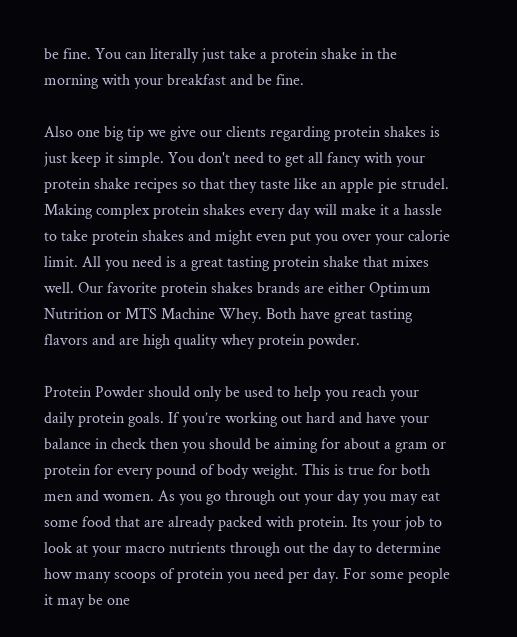be fine. You can literally just take a protein shake in the morning with your breakfast and be fine.

Also one big tip we give our clients regarding protein shakes is just keep it simple. You don't need to get all fancy with your protein shake recipes so that they taste like an apple pie strudel. Making complex protein shakes every day will make it a hassle to take protein shakes and might even put you over your calorie limit. All you need is a great tasting protein shake that mixes well. Our favorite protein shakes brands are either Optimum Nutrition or MTS Machine Whey. Both have great tasting flavors and are high quality whey protein powder.

Protein Powder should only be used to help you reach your daily protein goals. If you’re working out hard and have your balance in check then you should be aiming for about a gram or protein for every pound of body weight. This is true for both men and women. As you go through out your day you may eat some food that are already packed with protein. Its your job to look at your macro nutrients through out the day to determine how many scoops of protein you need per day. For some people it may be one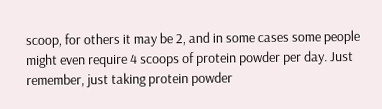scoop, for others it may be 2, and in some cases some people might even require 4 scoops of protein powder per day. Just remember, just taking protein powder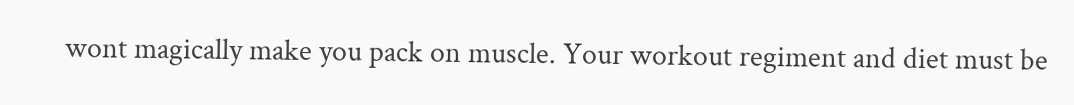wont magically make you pack on muscle. Your workout regiment and diet must be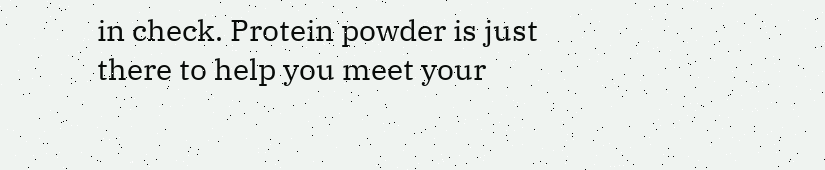in check. Protein powder is just there to help you meet your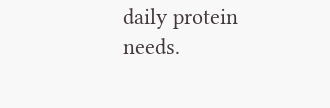daily protein needs.